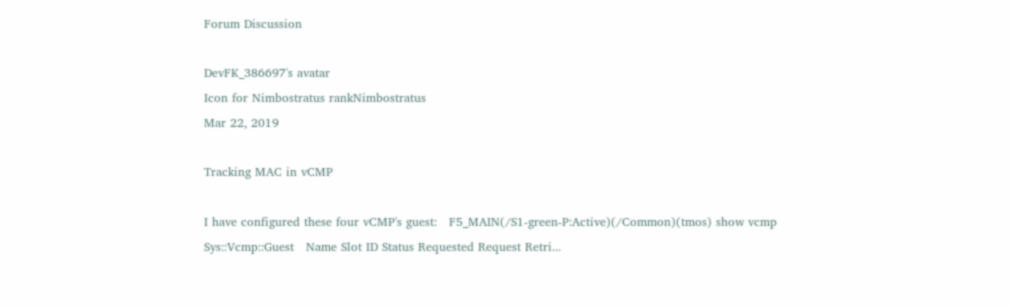Forum Discussion

DevFK_386697's avatar
Icon for Nimbostratus rankNimbostratus
Mar 22, 2019

Tracking MAC in vCMP

I have configured these four vCMP's guest:   F5_MAIN(/S1-green-P:Active)(/Common)(tmos) show vcmp   Sys::Vcmp::Guest   Name Slot ID Status Requested Request Retri...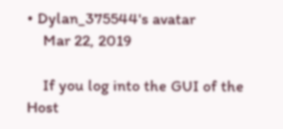• Dylan_375544's avatar
    Mar 22, 2019

    If you log into the GUI of the Host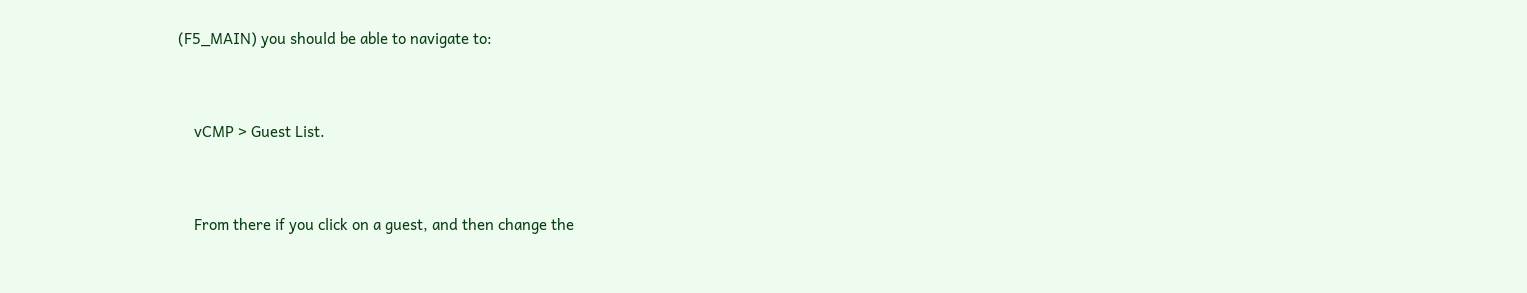(F5_MAIN) you should be able to navigate to:


    vCMP > Guest List.


    From there if you click on a guest, and then change the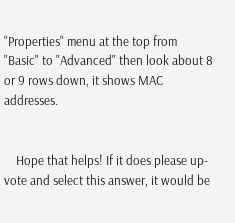"Properties" menu at the top from "Basic" to "Advanced" then look about 8 or 9 rows down, it shows MAC addresses.


    Hope that helps! If it does please up-vote and select this answer, it would be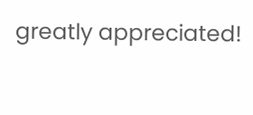greatly appreciated!